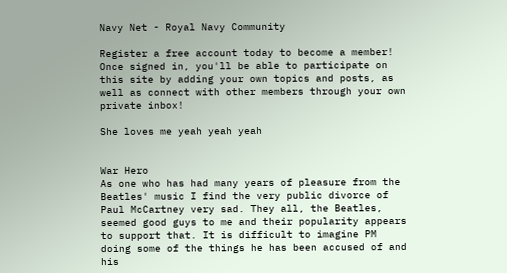Navy Net - Royal Navy Community

Register a free account today to become a member! Once signed in, you'll be able to participate on this site by adding your own topics and posts, as well as connect with other members through your own private inbox!

She loves me yeah yeah yeah


War Hero
As one who has had many years of pleasure from the Beatles' music I find the very public divorce of Paul McCartney very sad. They all, the Beatles, seemed good guys to me and their popularity appears to support that. It is difficult to imagine PM doing some of the things he has been accused of and his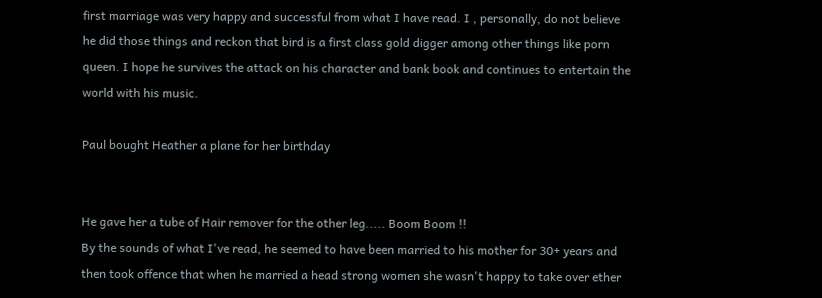first marriage was very happy and successful from what I have read. I , personally, do not believe he did those things and reckon that bird is a first class gold digger among other things like porn queen. I hope he survives the attack on his character and bank book and continues to entertain the world with his music.

Paul bought Heather a plane for her birthday


He gave her a tube of Hair remover for the other leg..... Boom Boom !!
By the sounds of what I've read, he seemed to have been married to his mother for 30+ years and then took offence that when he married a head strong women she wasn't happy to take over ether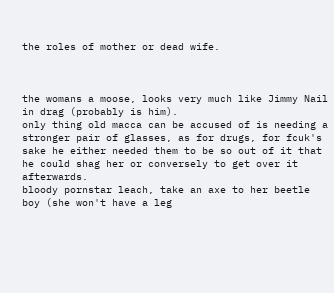the roles of mother or dead wife.



the womans a moose, looks very much like Jimmy Nail in drag (probably is him).
only thing old macca can be accused of is needing a stronger pair of glasses, as for drugs, for fcuk's sake he either needed them to be so out of it that he could shag her or conversely to get over it afterwards.
bloody pornstar leach, take an axe to her beetle boy (she won't have a leg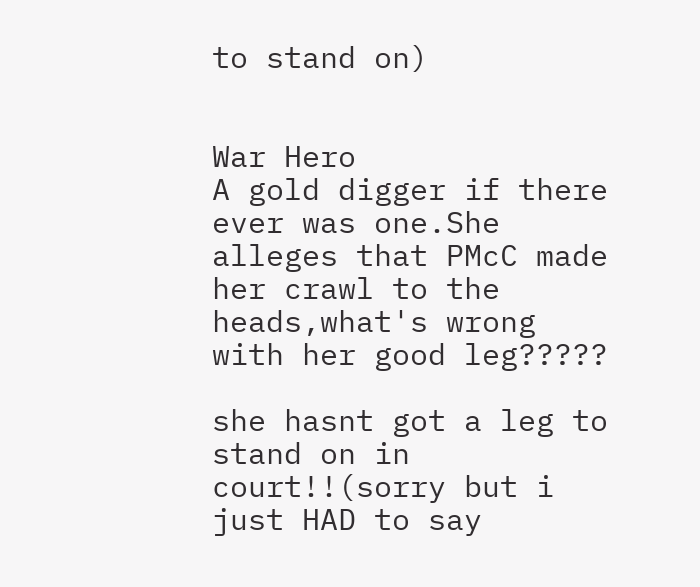to stand on)


War Hero
A gold digger if there ever was one.She alleges that PMcC made her crawl to the heads,what's wrong with her good leg?????

she hasnt got a leg to stand on in court!!(sorry but i just HAD to say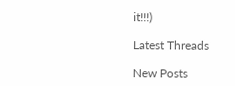it!!!)

Latest Threads

New Posts